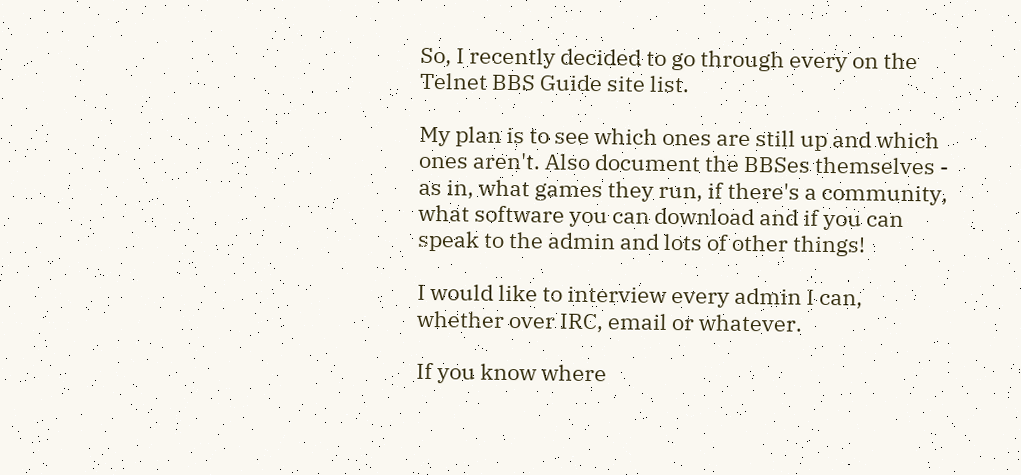So, I recently decided to go through every on the Telnet BBS Guide site list.

My plan is to see which ones are still up and which ones aren't. Also document the BBSes themselves - as in, what games they run, if there's a community, what software you can download and if you can speak to the admin and lots of other things!

I would like to interview every admin I can, whether over IRC, email or whatever.

If you know where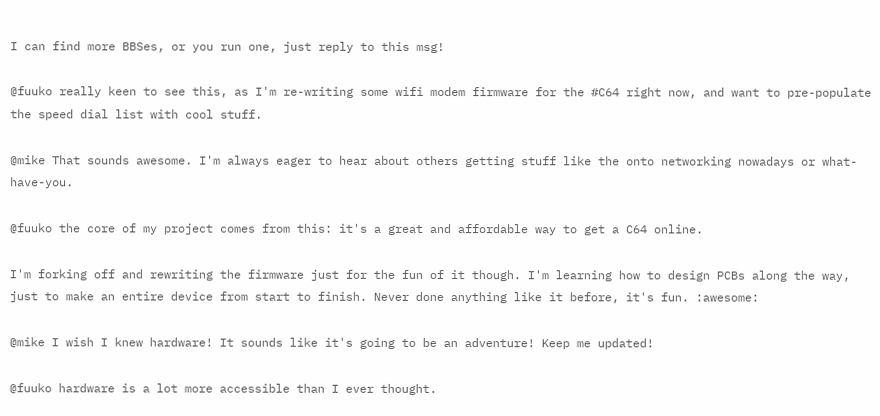I can find more BBSes, or you run one, just reply to this msg!

@fuuko really keen to see this, as I'm re-writing some wifi modem firmware for the #C64 right now, and want to pre-populate the speed dial list with cool stuff.

@mike That sounds awesome. I'm always eager to hear about others getting stuff like the onto networking nowadays or what-have-you.

@fuuko the core of my project comes from this: it's a great and affordable way to get a C64 online.

I'm forking off and rewriting the firmware just for the fun of it though. I'm learning how to design PCBs along the way, just to make an entire device from start to finish. Never done anything like it before, it's fun. :awesome:

@mike I wish I knew hardware! It sounds like it's going to be an adventure! Keep me updated!

@fuuko hardware is a lot more accessible than I ever thought.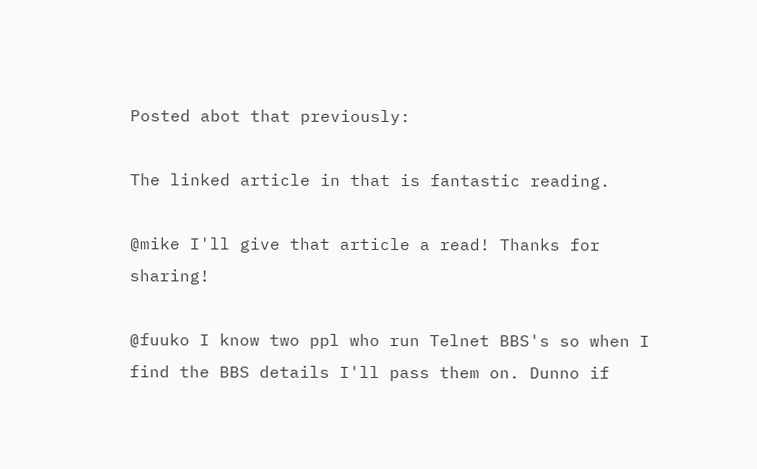Posted abot that previously:

The linked article in that is fantastic reading.

@mike I'll give that article a read! Thanks for sharing!

@fuuko I know two ppl who run Telnet BBS's so when I find the BBS details I'll pass them on. Dunno if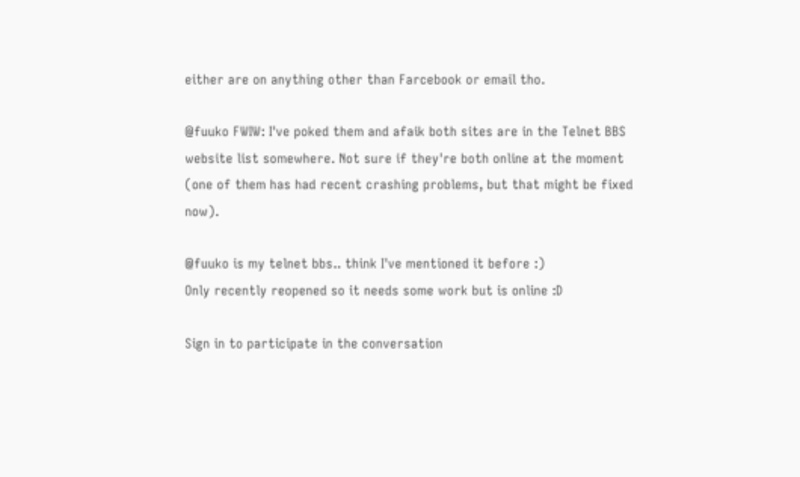either are on anything other than Farcebook or email tho.

@fuuko FWIW: I've poked them and afaik both sites are in the Telnet BBS website list somewhere. Not sure if they're both online at the moment (one of them has had recent crashing problems, but that might be fixed now).

@fuuko is my telnet bbs.. think I've mentioned it before :)
Only recently reopened so it needs some work but is online :D

Sign in to participate in the conversation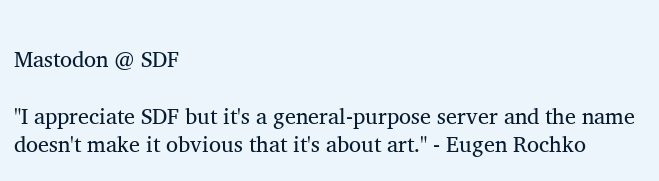Mastodon @ SDF

"I appreciate SDF but it's a general-purpose server and the name doesn't make it obvious that it's about art." - Eugen Rochko